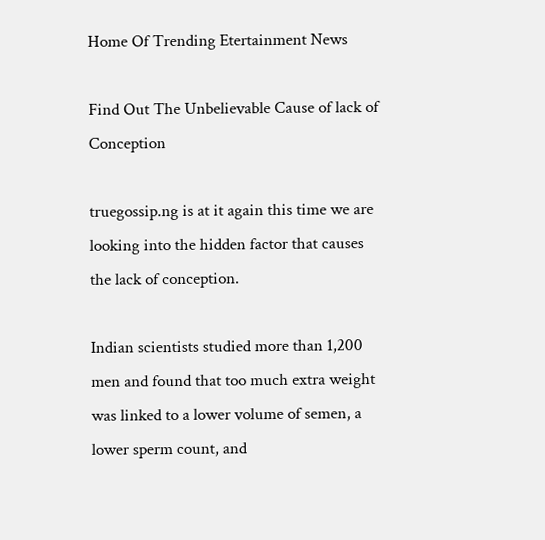Home Of Trending Etertainment News

Find Out The Unbelievable Cause of lack of Conception

truegossip.ng is at it again this time we are looking into the hidden factor that causes the lack of conception.

Indian scientists studied more than 1,200 men and found that too much extra weight was linked to a lower volume of semen, a lower sperm count, and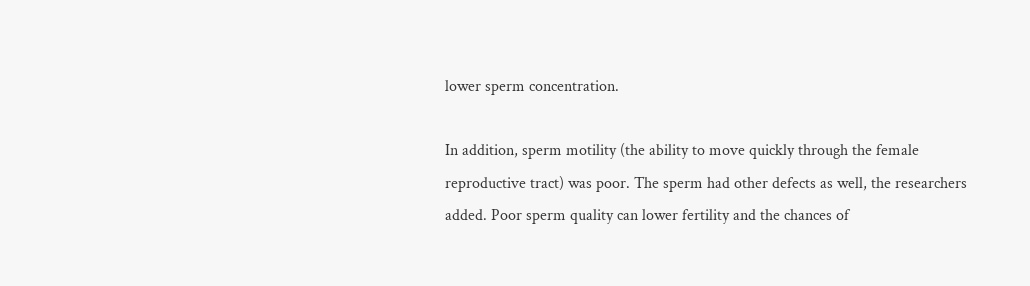lower sperm concentration.

In addition, sperm motility (the ability to move quickly through the female reproductive tract) was poor. The sperm had other defects as well, the researchers added. Poor sperm quality can lower fertility and the chances of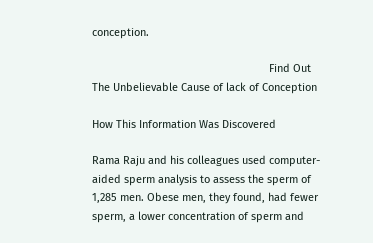conception.

                                                           Find Out The Unbelievable Cause of lack of Conception

How This Information Was Discovered

Rama Raju and his colleagues used computer-aided sperm analysis to assess the sperm of 1,285 men. Obese men, they found, had fewer sperm, a lower concentration of sperm and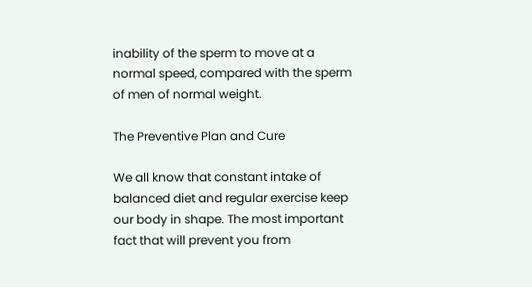inability of the sperm to move at a normal speed, compared with the sperm of men of normal weight.

The Preventive Plan and Cure

We all know that constant intake of balanced diet and regular exercise keep our body in shape. The most important fact that will prevent you from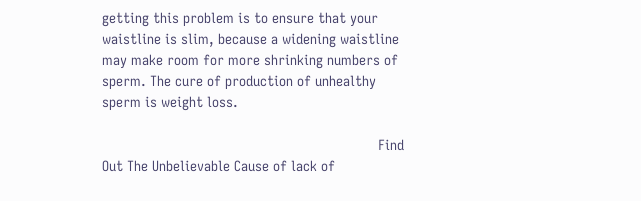getting this problem is to ensure that your waistline is slim, because a widening waistline may make room for more shrinking numbers of sperm. The cure of production of unhealthy sperm is weight loss.

                                                                     Find Out The Unbelievable Cause of lack of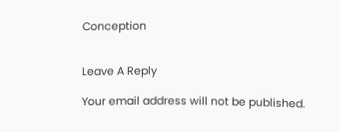Conception


Leave A Reply

Your email address will not be published.